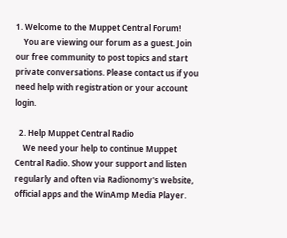1. Welcome to the Muppet Central Forum!
    You are viewing our forum as a guest. Join our free community to post topics and start private conversations. Please contact us if you need help with registration or your account login.

  2. Help Muppet Central Radio
    We need your help to continue Muppet Central Radio. Show your support and listen regularly and often via Radionomy's website, official apps and the WinAmp Media Player.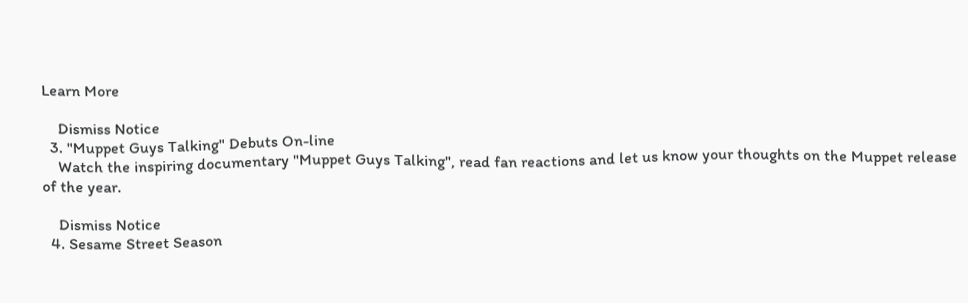Learn More

    Dismiss Notice
  3. "Muppet Guys Talking" Debuts On-line
    Watch the inspiring documentary "Muppet Guys Talking", read fan reactions and let us know your thoughts on the Muppet release of the year.

    Dismiss Notice
  4. Sesame Street Season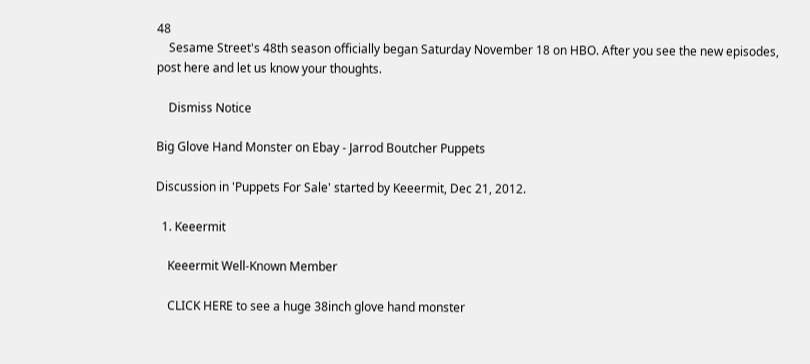48
    Sesame Street's 48th season officially began Saturday November 18 on HBO. After you see the new episodes, post here and let us know your thoughts.

    Dismiss Notice

Big Glove Hand Monster on Ebay - Jarrod Boutcher Puppets

Discussion in 'Puppets For Sale' started by Keeermit, Dec 21, 2012.

  1. Keeermit

    Keeermit Well-Known Member

    CLICK HERE to see a huge 38inch glove hand monster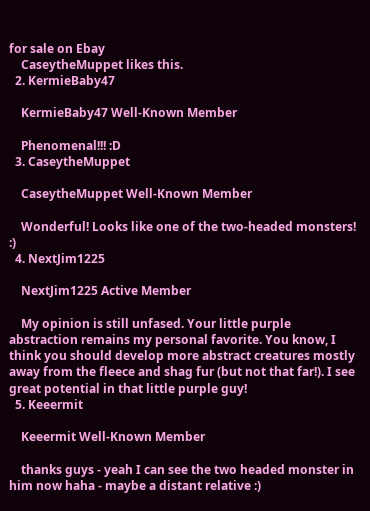for sale on Ebay
    CaseytheMuppet likes this.
  2. KermieBaby47

    KermieBaby47 Well-Known Member

    Phenomenal!!! :D
  3. CaseytheMuppet

    CaseytheMuppet Well-Known Member

    Wonderful! Looks like one of the two-headed monsters! :)
  4. NextJim1225

    NextJim1225 Active Member

    My opinion is still unfased. Your little purple abstraction remains my personal favorite. You know, I think you should develop more abstract creatures mostly away from the fleece and shag fur (but not that far!). I see great potential in that little purple guy!
  5. Keeermit

    Keeermit Well-Known Member

    thanks guys - yeah I can see the two headed monster in him now haha - maybe a distant relative :)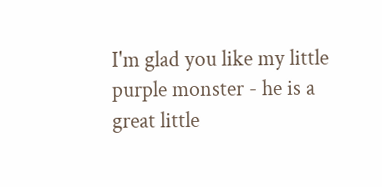I'm glad you like my little purple monster - he is a great little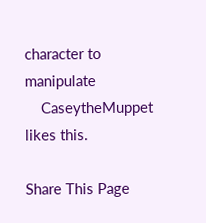character to manipulate
    CaseytheMuppet likes this.

Share This Page